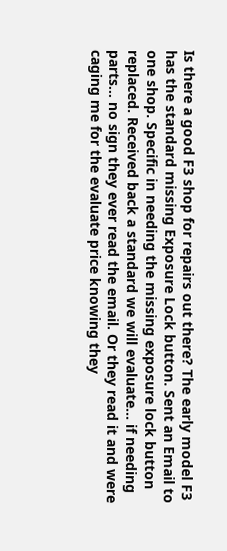Is there a good F3 shop for repairs out there? The early model F3 has the standard missing Exposure Lock button. Sent an Email to one shop. Specific in needing the missing exposure lock button replaced. Received back a standard we will evaluate... if needing parts... no sign they ever read the email. Or they read it and were caging me for the evaluate price knowing they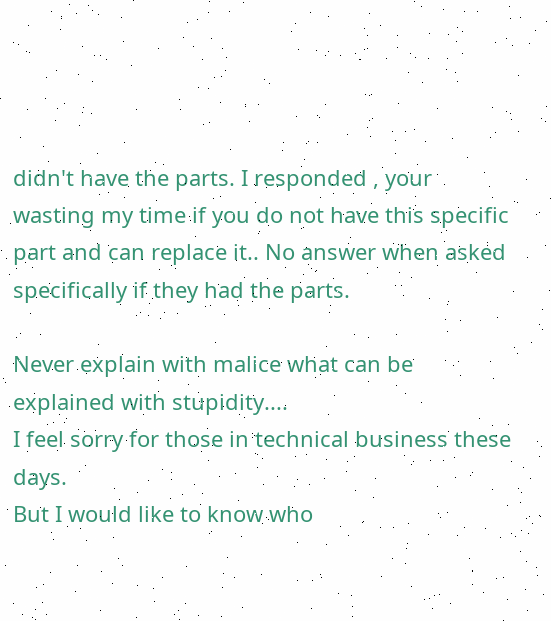didn't have the parts. I responded , your wasting my time if you do not have this specific part and can replace it.. No answer when asked specifically if they had the parts.

Never explain with malice what can be explained with stupidity....
I feel sorry for those in technical business these days.
But I would like to know who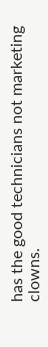has the good technicians not marketing clowns.